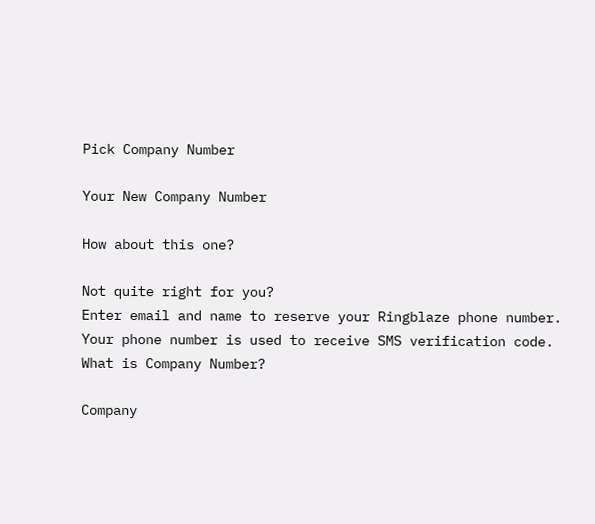Pick Company Number

Your New Company Number

How about this one?

Not quite right for you?
Enter email and name to reserve your Ringblaze phone number.
Your phone number is used to receive SMS verification code.
What is Company Number?

Company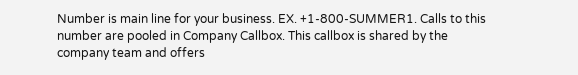Number is main line for your business. EX. +1-800-SUMMER1. Calls to this number are pooled in Company Callbox. This callbox is shared by the company team and offers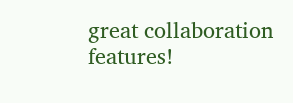great collaboration features!